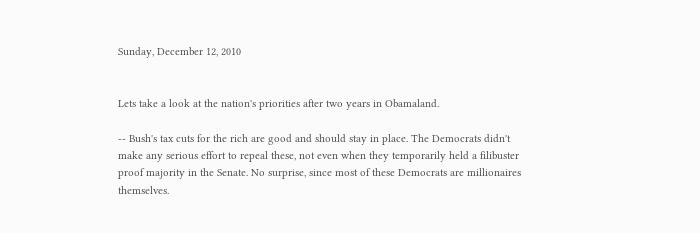Sunday, December 12, 2010


Lets take a look at the nation's priorities after two years in Obamaland.

-- Bush's tax cuts for the rich are good and should stay in place. The Democrats didn't make any serious effort to repeal these, not even when they temporarily held a filibuster proof majority in the Senate. No surprise, since most of these Democrats are millionaires themselves.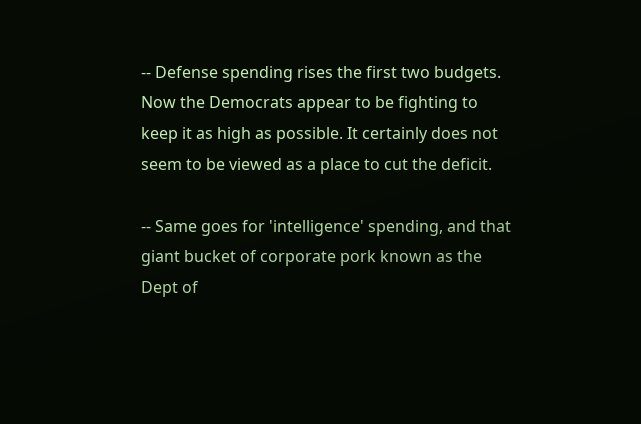-- Defense spending rises the first two budgets. Now the Democrats appear to be fighting to keep it as high as possible. It certainly does not seem to be viewed as a place to cut the deficit.

-- Same goes for 'intelligence' spending, and that giant bucket of corporate pork known as the Dept of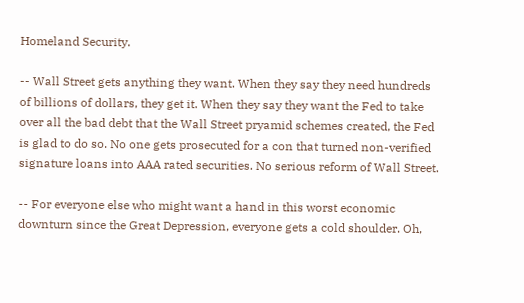Homeland Security.

-- Wall Street gets anything they want. When they say they need hundreds of billions of dollars, they get it. When they say they want the Fed to take over all the bad debt that the Wall Street pryamid schemes created, the Fed is glad to do so. No one gets prosecuted for a con that turned non-verified signature loans into AAA rated securities. No serious reform of Wall Street.

-- For everyone else who might want a hand in this worst economic downturn since the Great Depression, everyone gets a cold shoulder. Oh,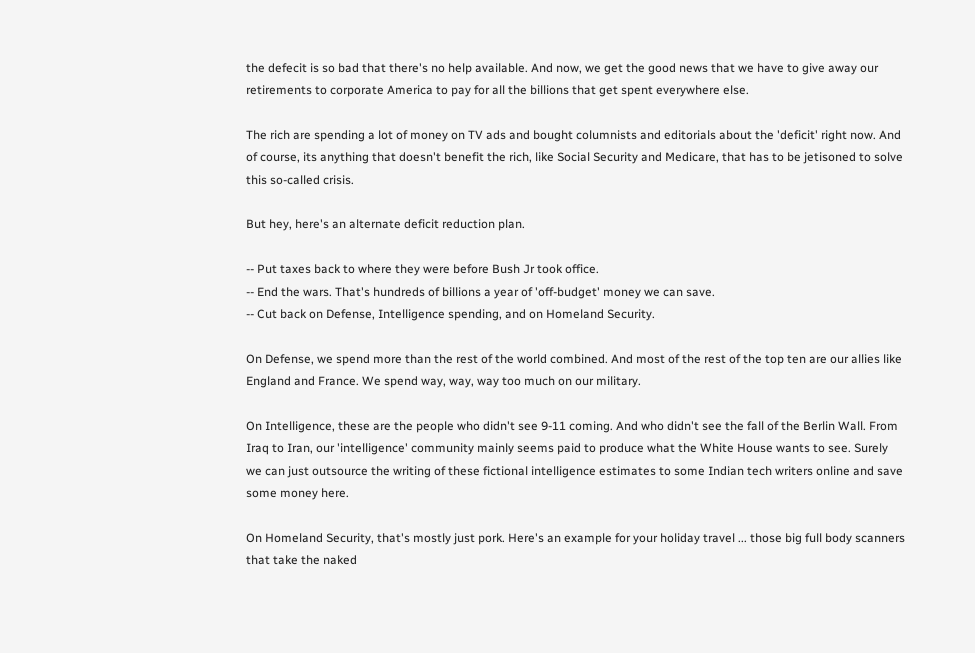the defecit is so bad that there's no help available. And now, we get the good news that we have to give away our retirements to corporate America to pay for all the billions that get spent everywhere else.

The rich are spending a lot of money on TV ads and bought columnists and editorials about the 'deficit' right now. And of course, its anything that doesn't benefit the rich, like Social Security and Medicare, that has to be jetisoned to solve this so-called crisis.

But hey, here's an alternate deficit reduction plan.

-- Put taxes back to where they were before Bush Jr took office.
-- End the wars. That's hundreds of billions a year of 'off-budget' money we can save.
-- Cut back on Defense, Intelligence spending, and on Homeland Security.

On Defense, we spend more than the rest of the world combined. And most of the rest of the top ten are our allies like England and France. We spend way, way, way too much on our military.

On Intelligence, these are the people who didn't see 9-11 coming. And who didn't see the fall of the Berlin Wall. From Iraq to Iran, our 'intelligence' community mainly seems paid to produce what the White House wants to see. Surely we can just outsource the writing of these fictional intelligence estimates to some Indian tech writers online and save some money here.

On Homeland Security, that's mostly just pork. Here's an example for your holiday travel ... those big full body scanners that take the naked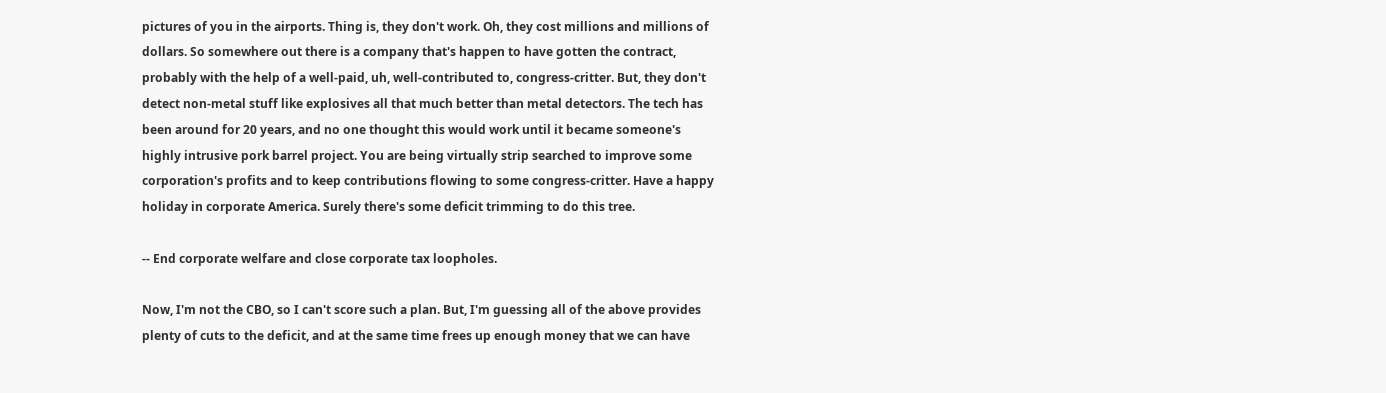pictures of you in the airports. Thing is, they don't work. Oh, they cost millions and millions of dollars. So somewhere out there is a company that's happen to have gotten the contract, probably with the help of a well-paid, uh, well-contributed to, congress-critter. But, they don't detect non-metal stuff like explosives all that much better than metal detectors. The tech has been around for 20 years, and no one thought this would work until it became someone's highly intrusive pork barrel project. You are being virtually strip searched to improve some corporation's profits and to keep contributions flowing to some congress-critter. Have a happy holiday in corporate America. Surely there's some deficit trimming to do this tree.

-- End corporate welfare and close corporate tax loopholes.

Now, I'm not the CBO, so I can't score such a plan. But, I'm guessing all of the above provides plenty of cuts to the deficit, and at the same time frees up enough money that we can have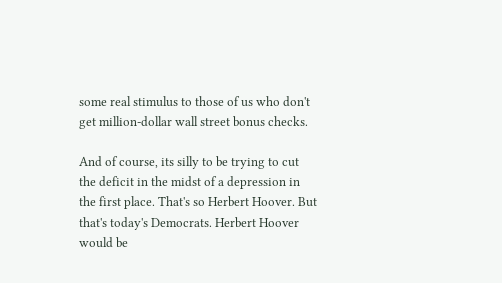some real stimulus to those of us who don't get million-dollar wall street bonus checks.

And of course, its silly to be trying to cut the deficit in the midst of a depression in the first place. That's so Herbert Hoover. But that's today's Democrats. Herbert Hoover would be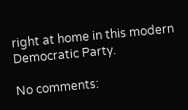right at home in this modern Democratic Party.

No comments: